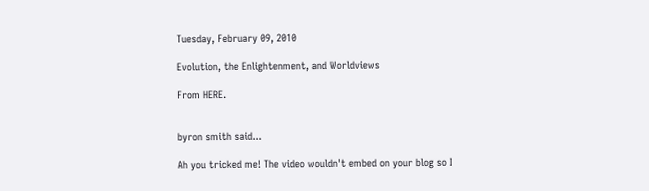Tuesday, February 09, 2010

Evolution, the Enlightenment, and Worldviews

From HERE.


byron smith said...

Ah you tricked me! The video wouldn't embed on your blog so I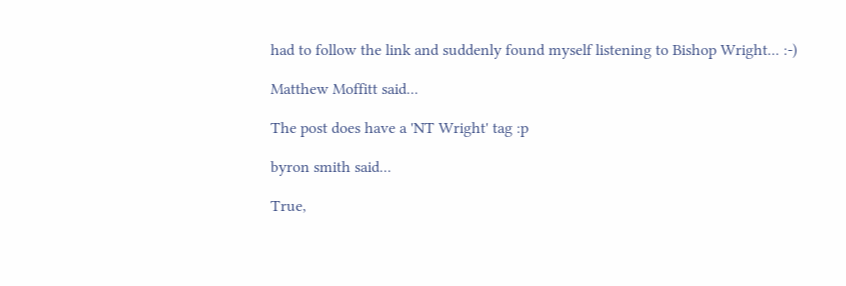had to follow the link and suddenly found myself listening to Bishop Wright... :-)

Matthew Moffitt said...

The post does have a 'NT Wright' tag :p

byron smith said...

True,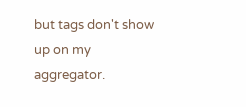but tags don't show up on my aggregator.